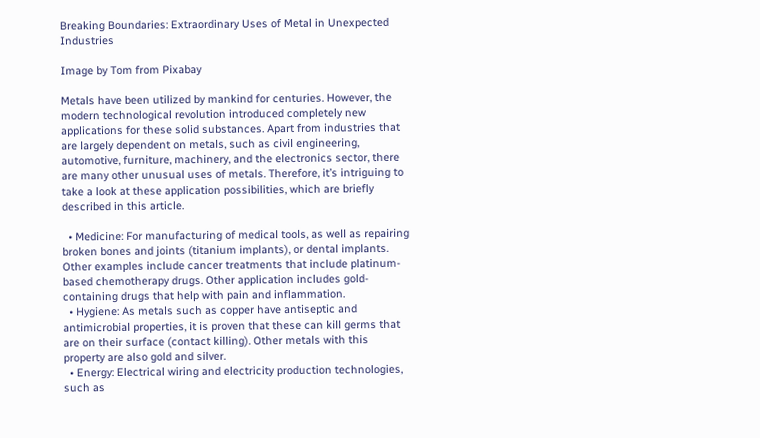Breaking Boundaries: Extraordinary Uses of Metal in Unexpected Industries

Image by Tom from Pixabay

Metals have been utilized by mankind for centuries. However, the modern technological revolution introduced completely new applications for these solid substances. Apart from industries that are largely dependent on metals, such as civil engineering, automotive, furniture, machinery, and the electronics sector, there are many other unusual uses of metals. Therefore, it’s intriguing to take a look at these application possibilities, which are briefly described in this article.

  • Medicine: For manufacturing of medical tools, as well as repairing broken bones and joints (titanium implants), or dental implants. Other examples include cancer treatments that include platinum-based chemotherapy drugs. Other application includes gold-containing drugs that help with pain and inflammation.
  • Hygiene: As metals such as copper have antiseptic and antimicrobial properties, it is proven that these can kill germs that are on their surface (contact killing). Other metals with this property are also gold and silver.
  • Energy: Electrical wiring and electricity production technologies, such as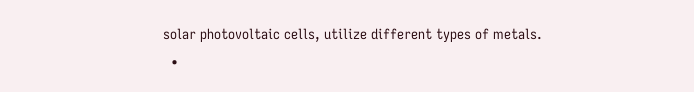solar photovoltaic cells, utilize different types of metals.
  •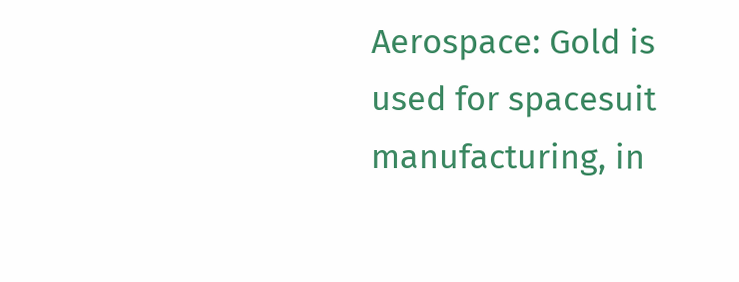Aerospace: Gold is used for spacesuit manufacturing, in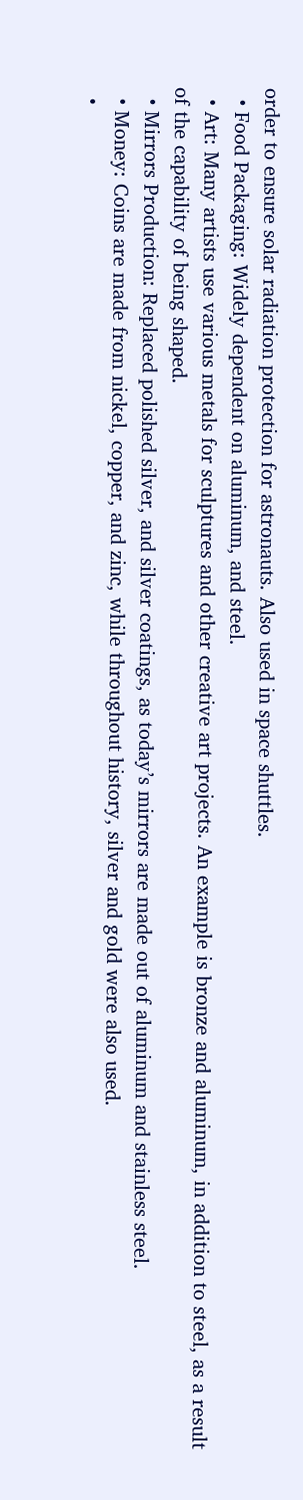order to ensure solar radiation protection for astronauts. Also used in space shuttles.
  • Food Packaging: Widely dependent on aluminum, and steel.
  • Art: Many artists use various metals for sculptures and other creative art projects. An example is bronze and aluminum, in addition to steel, as a result of the capability of being shaped.
  • Mirrors Production: Replaced polished silver, and silver coatings, as today’s mirrors are made out of aluminum and stainless steel.
  • Money: Coins are made from nickel, copper, and zinc, while throughout history, silver and gold were also used.
  •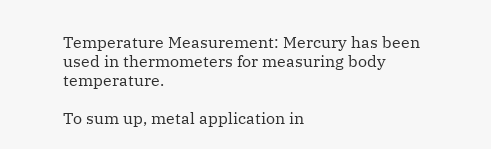Temperature Measurement: Mercury has been used in thermometers for measuring body temperature.

To sum up, metal application in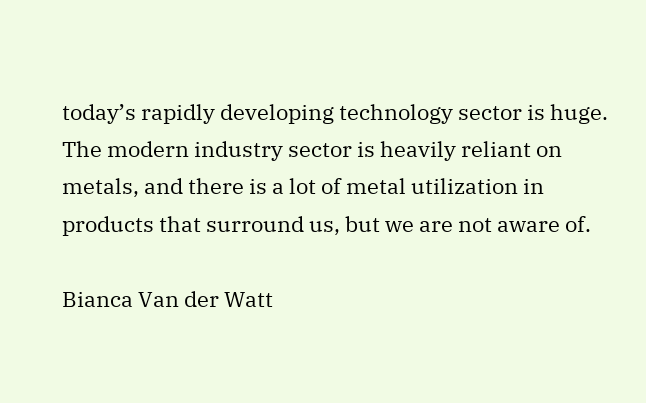today’s rapidly developing technology sector is huge. The modern industry sector is heavily reliant on metals, and there is a lot of metal utilization in products that surround us, but we are not aware of.

Bianca Van der Watt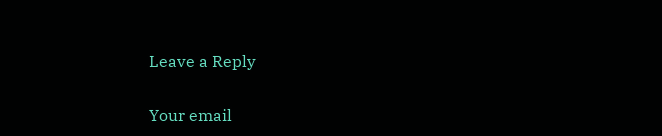Leave a Reply

Your email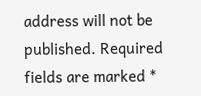address will not be published. Required fields are marked *